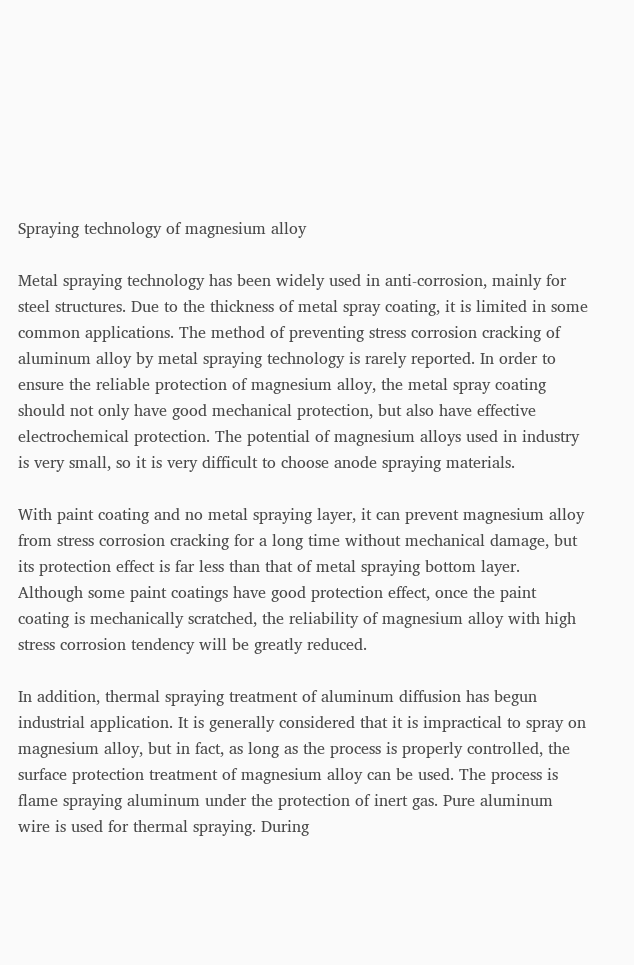Spraying technology of magnesium alloy

Metal spraying technology has been widely used in anti-corrosion, mainly for steel structures. Due to the thickness of metal spray coating, it is limited in some common applications. The method of preventing stress corrosion cracking of aluminum alloy by metal spraying technology is rarely reported. In order to ensure the reliable protection of magnesium alloy, the metal spray coating should not only have good mechanical protection, but also have effective electrochemical protection. The potential of magnesium alloys used in industry is very small, so it is very difficult to choose anode spraying materials.

With paint coating and no metal spraying layer, it can prevent magnesium alloy from stress corrosion cracking for a long time without mechanical damage, but its protection effect is far less than that of metal spraying bottom layer. Although some paint coatings have good protection effect, once the paint coating is mechanically scratched, the reliability of magnesium alloy with high stress corrosion tendency will be greatly reduced.

In addition, thermal spraying treatment of aluminum diffusion has begun industrial application. It is generally considered that it is impractical to spray on magnesium alloy, but in fact, as long as the process is properly controlled, the surface protection treatment of magnesium alloy can be used. The process is flame spraying aluminum under the protection of inert gas. Pure aluminum wire is used for thermal spraying. During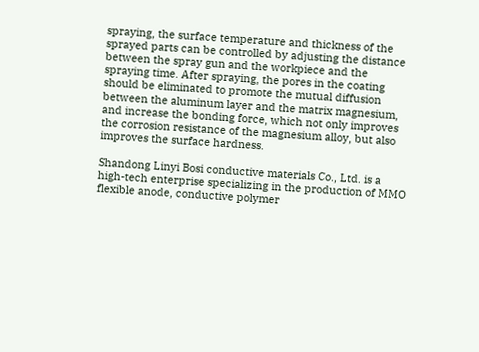spraying, the surface temperature and thickness of the sprayed parts can be controlled by adjusting the distance between the spray gun and the workpiece and the spraying time. After spraying, the pores in the coating should be eliminated to promote the mutual diffusion between the aluminum layer and the matrix magnesium, and increase the bonding force, which not only improves the corrosion resistance of the magnesium alloy, but also improves the surface hardness.

Shandong Linyi Bosi conductive materials Co., Ltd. is a high-tech enterprise specializing in the production of MMO flexible anode, conductive polymer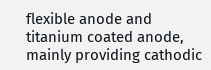flexible anode and titanium coated anode, mainly providing cathodic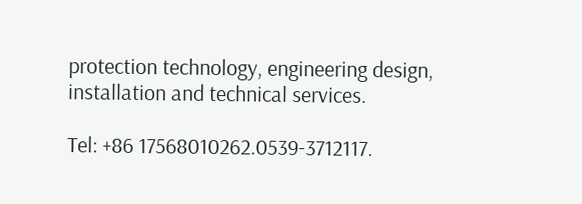protection technology, engineering design, installation and technical services.

Tel: +86 17568010262.0539-3712117.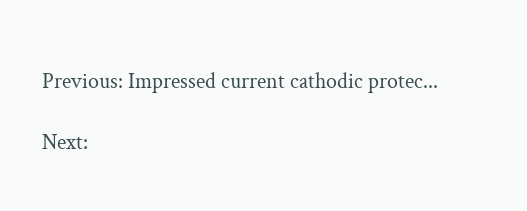Previous: Impressed current cathodic protec...

Next: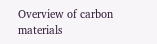Overview of carbon materials